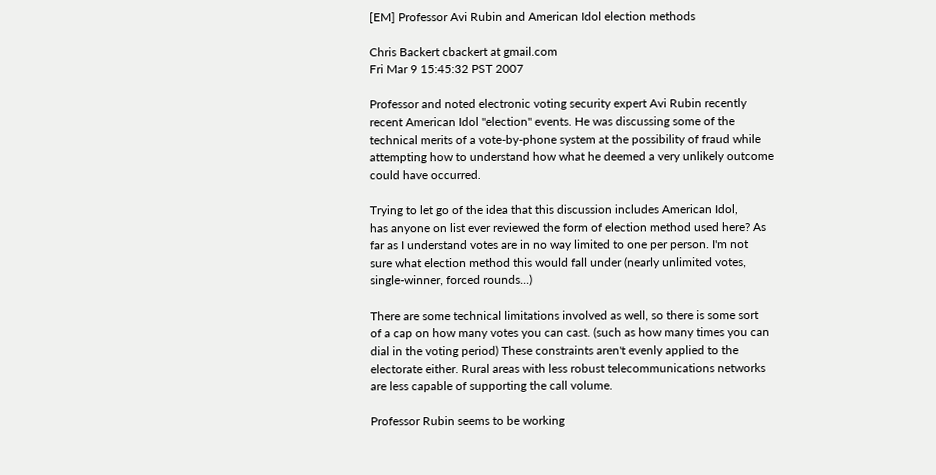[EM] Professor Avi Rubin and American Idol election methods

Chris Backert cbackert at gmail.com
Fri Mar 9 15:45:32 PST 2007

Professor and noted electronic voting security expert Avi Rubin recently
recent American Idol "election" events. He was discussing some of the
technical merits of a vote-by-phone system at the possibility of fraud while
attempting how to understand how what he deemed a very unlikely outcome
could have occurred.

Trying to let go of the idea that this discussion includes American Idol,
has anyone on list ever reviewed the form of election method used here? As
far as I understand votes are in no way limited to one per person. I'm not
sure what election method this would fall under (nearly unlimited votes,
single-winner, forced rounds...)

There are some technical limitations involved as well, so there is some sort
of a cap on how many votes you can cast. (such as how many times you can
dial in the voting period) These constraints aren't evenly applied to the
electorate either. Rural areas with less robust telecommunications networks
are less capable of supporting the call volume.

Professor Rubin seems to be working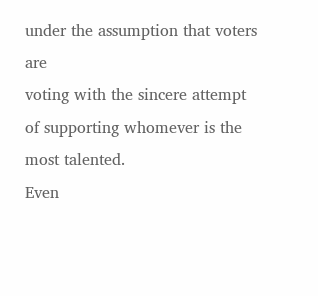under the assumption that voters are
voting with the sincere attempt of supporting whomever is the most talented.
Even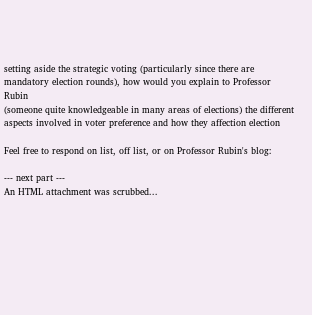setting aside the strategic voting (particularly since there are
mandatory election rounds), how would you explain to Professor Rubin
(someone quite knowledgeable in many areas of elections) the different
aspects involved in voter preference and how they affection election

Feel free to respond on list, off list, or on Professor Rubin's blog:

--- next part ---
An HTML attachment was scrubbed...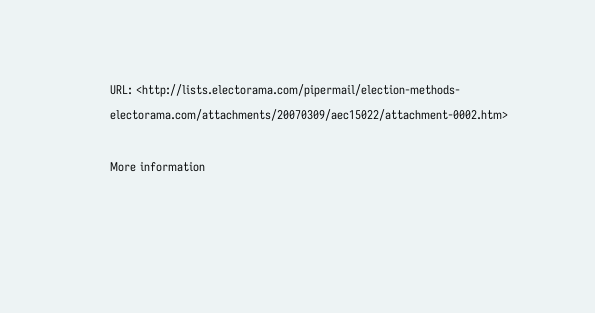URL: <http://lists.electorama.com/pipermail/election-methods-electorama.com/attachments/20070309/aec15022/attachment-0002.htm>

More information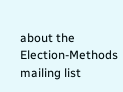about the Election-Methods mailing list